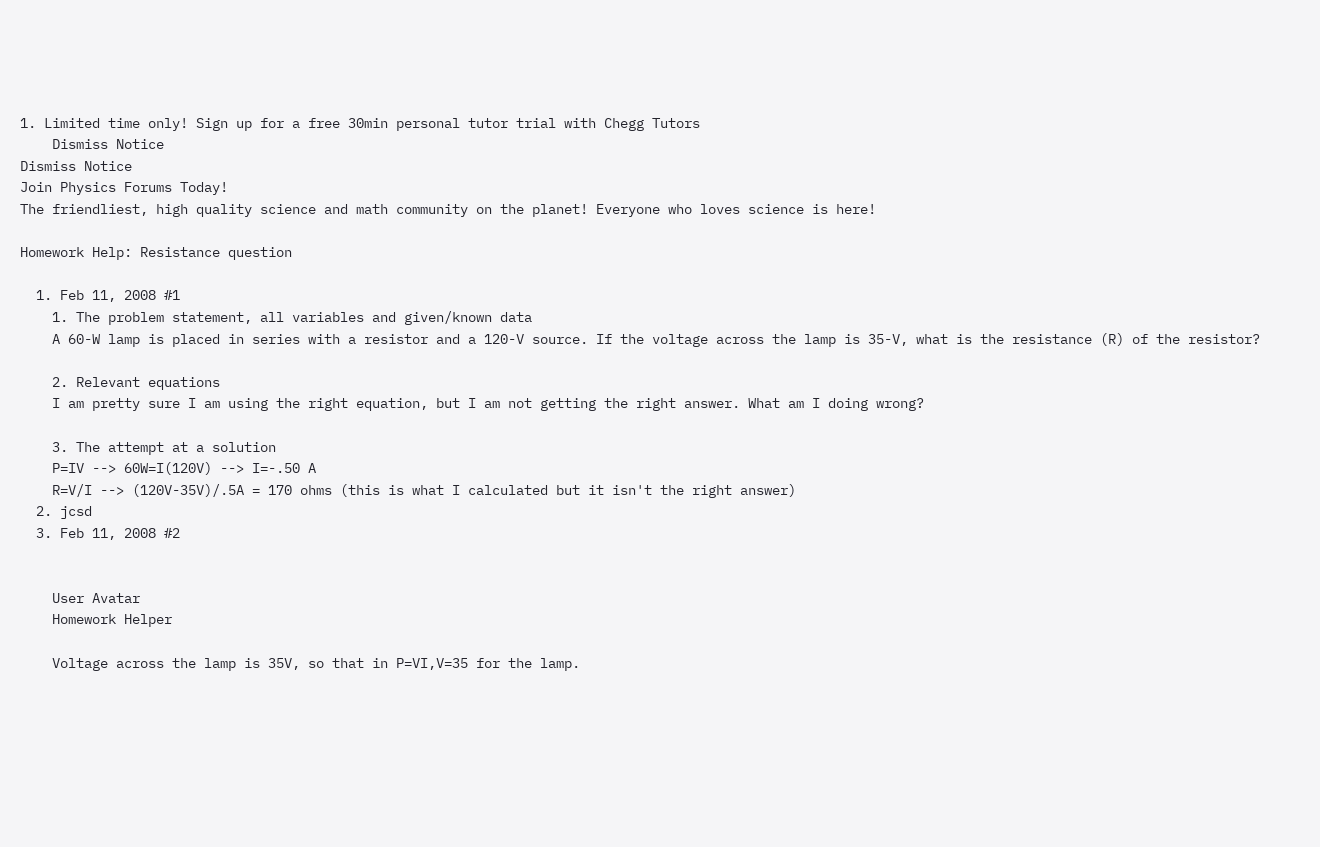1. Limited time only! Sign up for a free 30min personal tutor trial with Chegg Tutors
    Dismiss Notice
Dismiss Notice
Join Physics Forums Today!
The friendliest, high quality science and math community on the planet! Everyone who loves science is here!

Homework Help: Resistance question

  1. Feb 11, 2008 #1
    1. The problem statement, all variables and given/known data
    A 60-W lamp is placed in series with a resistor and a 120-V source. If the voltage across the lamp is 35-V, what is the resistance (R) of the resistor?

    2. Relevant equations
    I am pretty sure I am using the right equation, but I am not getting the right answer. What am I doing wrong?

    3. The attempt at a solution
    P=IV --> 60W=I(120V) --> I=-.50 A
    R=V/I --> (120V-35V)/.5A = 170 ohms (this is what I calculated but it isn't the right answer)
  2. jcsd
  3. Feb 11, 2008 #2


    User Avatar
    Homework Helper

    Voltage across the lamp is 35V, so that in P=VI,V=35 for the lamp.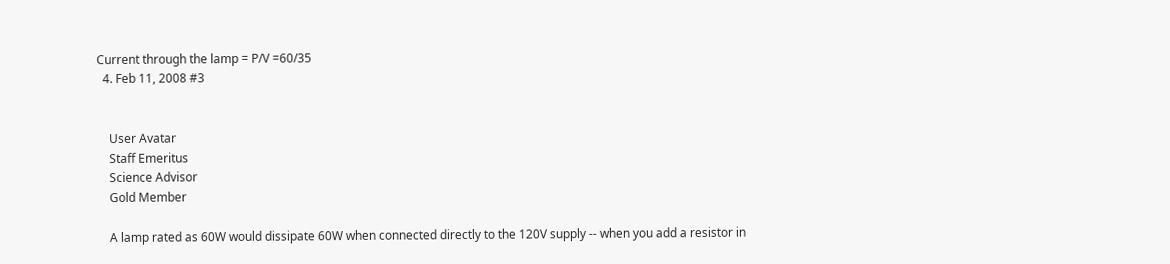Current through the lamp = P/V =60/35
  4. Feb 11, 2008 #3


    User Avatar
    Staff Emeritus
    Science Advisor
    Gold Member

    A lamp rated as 60W would dissipate 60W when connected directly to the 120V supply -- when you add a resistor in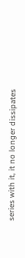series with it, it no longer dissipates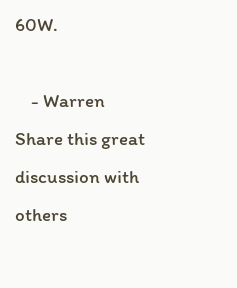60W.

    - Warren
Share this great discussion with others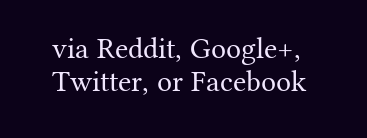via Reddit, Google+, Twitter, or Facebook